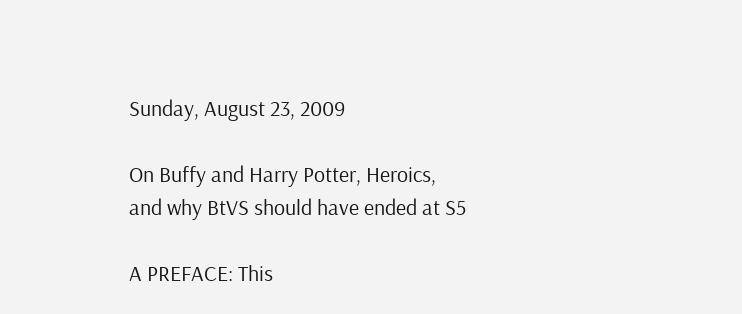Sunday, August 23, 2009

On Buffy and Harry Potter, Heroics, and why BtVS should have ended at S5

A PREFACE: This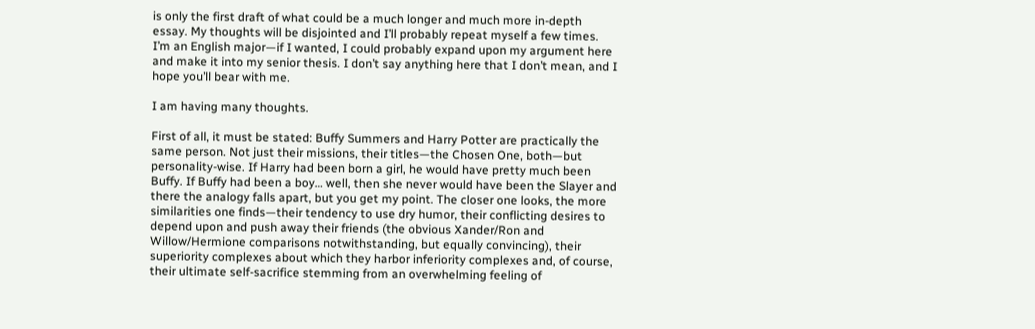is only the first draft of what could be a much longer and much more in-depth essay. My thoughts will be disjointed and I’ll probably repeat myself a few times. I’m an English major—if I wanted, I could probably expand upon my argument here and make it into my senior thesis. I don’t say anything here that I don’t mean, and I hope you’ll bear with me.

I am having many thoughts.

First of all, it must be stated: Buffy Summers and Harry Potter are practically the same person. Not just their missions, their titles—the Chosen One, both—but personality-wise. If Harry had been born a girl, he would have pretty much been Buffy. If Buffy had been a boy… well, then she never would have been the Slayer and there the analogy falls apart, but you get my point. The closer one looks, the more similarities one finds—their tendency to use dry humor, their conflicting desires to depend upon and push away their friends (the obvious Xander/Ron and Willow/Hermione comparisons notwithstanding, but equally convincing), their superiority complexes about which they harbor inferiority complexes and, of course, their ultimate self-sacrifice stemming from an overwhelming feeling of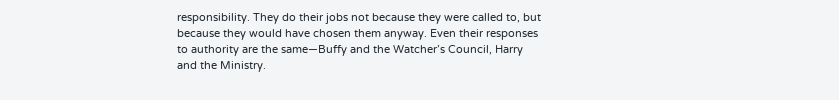responsibility. They do their jobs not because they were called to, but because they would have chosen them anyway. Even their responses to authority are the same—Buffy and the Watcher’s Council, Harry and the Ministry.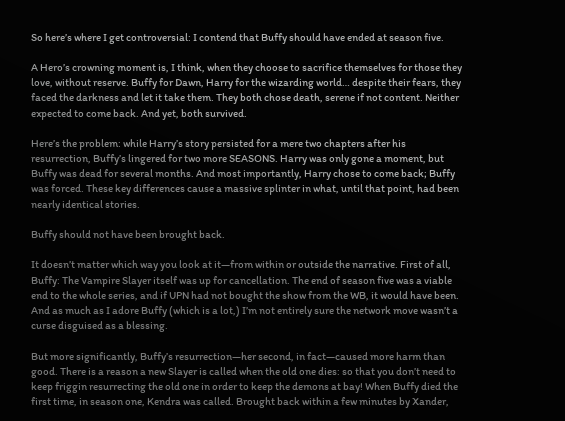So here’s where I get controversial: I contend that Buffy should have ended at season five.

A Hero’s crowning moment is, I think, when they choose to sacrifice themselves for those they love, without reserve. Buffy for Dawn, Harry for the wizarding world… despite their fears, they faced the darkness and let it take them. They both chose death, serene if not content. Neither expected to come back. And yet, both survived.

Here’s the problem: while Harry’s story persisted for a mere two chapters after his resurrection, Buffy’s lingered for two more SEASONS. Harry was only gone a moment, but Buffy was dead for several months. And most importantly, Harry chose to come back; Buffy was forced. These key differences cause a massive splinter in what, until that point, had been nearly identical stories.

Buffy should not have been brought back.

It doesn’t matter which way you look at it—from within or outside the narrative. First of all, Buffy: The Vampire Slayer itself was up for cancellation. The end of season five was a viable end to the whole series, and if UPN had not bought the show from the WB, it would have been. And as much as I adore Buffy (which is a lot,) I’m not entirely sure the network move wasn’t a curse disguised as a blessing.

But more significantly, Buffy’s resurrection—her second, in fact—caused more harm than good. There is a reason a new Slayer is called when the old one dies: so that you don’t need to keep friggin resurrecting the old one in order to keep the demons at bay! When Buffy died the first time, in season one, Kendra was called. Brought back within a few minutes by Xander,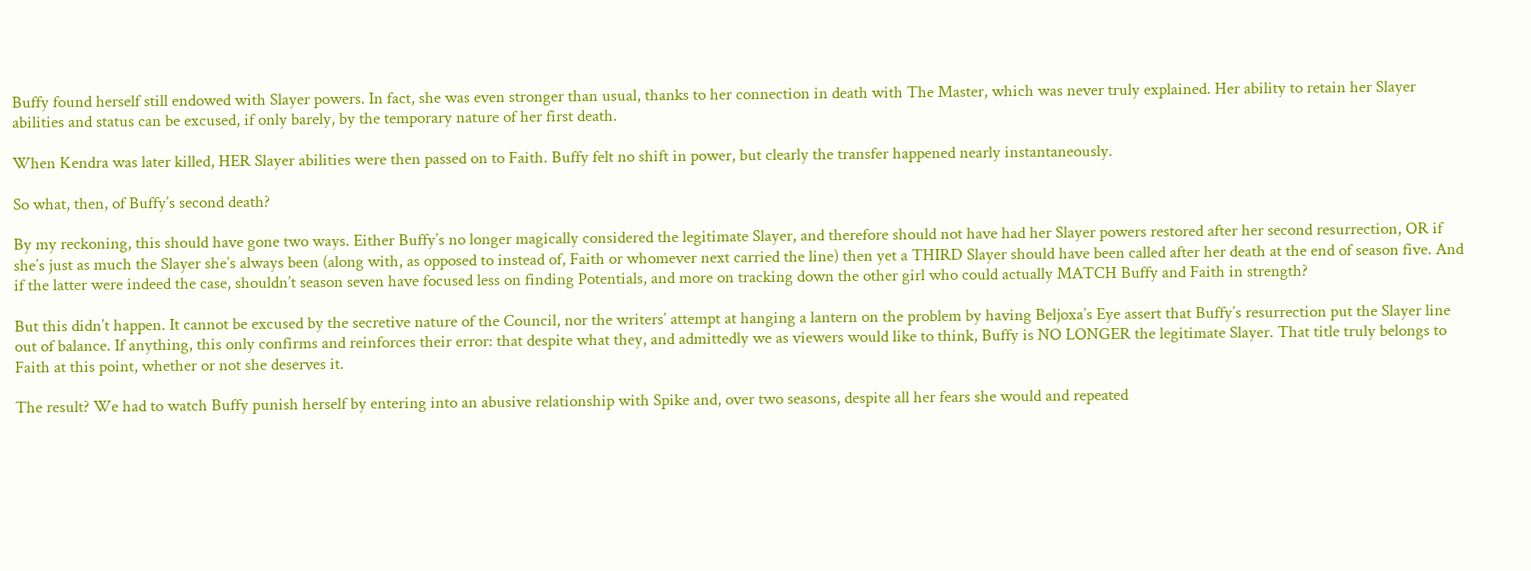Buffy found herself still endowed with Slayer powers. In fact, she was even stronger than usual, thanks to her connection in death with The Master, which was never truly explained. Her ability to retain her Slayer abilities and status can be excused, if only barely, by the temporary nature of her first death.

When Kendra was later killed, HER Slayer abilities were then passed on to Faith. Buffy felt no shift in power, but clearly the transfer happened nearly instantaneously.

So what, then, of Buffy’s second death?

By my reckoning, this should have gone two ways. Either Buffy’s no longer magically considered the legitimate Slayer, and therefore should not have had her Slayer powers restored after her second resurrection, OR if she’s just as much the Slayer she’s always been (along with, as opposed to instead of, Faith or whomever next carried the line) then yet a THIRD Slayer should have been called after her death at the end of season five. And if the latter were indeed the case, shouldn’t season seven have focused less on finding Potentials, and more on tracking down the other girl who could actually MATCH Buffy and Faith in strength?

But this didn’t happen. It cannot be excused by the secretive nature of the Council, nor the writers’ attempt at hanging a lantern on the problem by having Beljoxa’s Eye assert that Buffy’s resurrection put the Slayer line out of balance. If anything, this only confirms and reinforces their error: that despite what they, and admittedly we as viewers would like to think, Buffy is NO LONGER the legitimate Slayer. That title truly belongs to Faith at this point, whether or not she deserves it.

The result? We had to watch Buffy punish herself by entering into an abusive relationship with Spike and, over two seasons, despite all her fears she would and repeated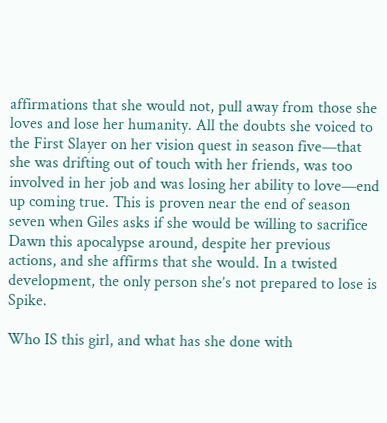affirmations that she would not, pull away from those she loves and lose her humanity. All the doubts she voiced to the First Slayer on her vision quest in season five—that she was drifting out of touch with her friends, was too involved in her job and was losing her ability to love—end up coming true. This is proven near the end of season seven when Giles asks if she would be willing to sacrifice Dawn this apocalypse around, despite her previous actions, and she affirms that she would. In a twisted development, the only person she’s not prepared to lose is Spike.

Who IS this girl, and what has she done with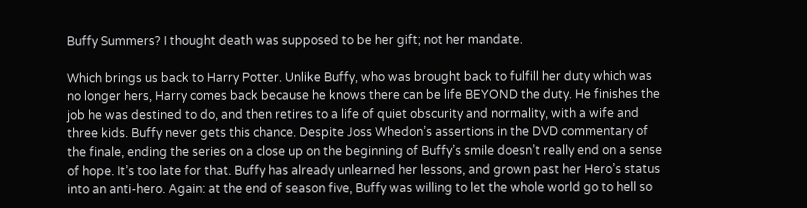Buffy Summers? I thought death was supposed to be her gift; not her mandate.

Which brings us back to Harry Potter. Unlike Buffy, who was brought back to fulfill her duty which was no longer hers, Harry comes back because he knows there can be life BEYOND the duty. He finishes the job he was destined to do, and then retires to a life of quiet obscurity and normality, with a wife and three kids. Buffy never gets this chance. Despite Joss Whedon’s assertions in the DVD commentary of the finale, ending the series on a close up on the beginning of Buffy’s smile doesn’t really end on a sense of hope. It’s too late for that. Buffy has already unlearned her lessons, and grown past her Hero’s status into an anti-hero. Again: at the end of season five, Buffy was willing to let the whole world go to hell so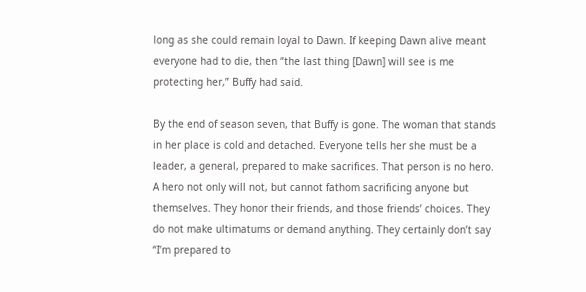long as she could remain loyal to Dawn. If keeping Dawn alive meant everyone had to die, then “the last thing [Dawn] will see is me protecting her,” Buffy had said.

By the end of season seven, that Buffy is gone. The woman that stands in her place is cold and detached. Everyone tells her she must be a leader, a general, prepared to make sacrifices. That person is no hero. A hero not only will not, but cannot fathom sacrificing anyone but themselves. They honor their friends, and those friends’ choices. They do not make ultimatums or demand anything. They certainly don’t say “I’m prepared to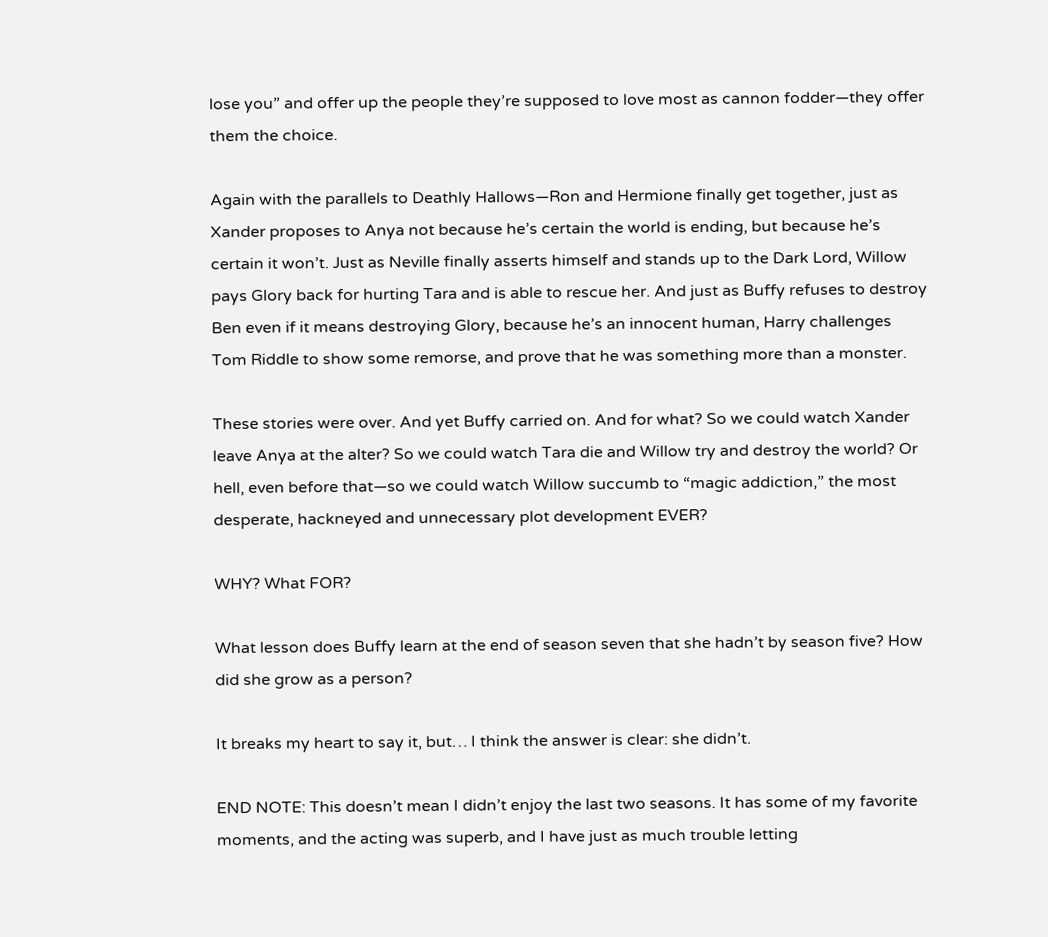lose you” and offer up the people they’re supposed to love most as cannon fodder—they offer them the choice.

Again with the parallels to Deathly Hallows—Ron and Hermione finally get together, just as Xander proposes to Anya not because he’s certain the world is ending, but because he’s certain it won’t. Just as Neville finally asserts himself and stands up to the Dark Lord, Willow pays Glory back for hurting Tara and is able to rescue her. And just as Buffy refuses to destroy Ben even if it means destroying Glory, because he’s an innocent human, Harry challenges Tom Riddle to show some remorse, and prove that he was something more than a monster.

These stories were over. And yet Buffy carried on. And for what? So we could watch Xander leave Anya at the alter? So we could watch Tara die and Willow try and destroy the world? Or hell, even before that—so we could watch Willow succumb to “magic addiction,” the most desperate, hackneyed and unnecessary plot development EVER?

WHY? What FOR?

What lesson does Buffy learn at the end of season seven that she hadn’t by season five? How did she grow as a person?

It breaks my heart to say it, but… I think the answer is clear: she didn’t.

END NOTE: This doesn’t mean I didn’t enjoy the last two seasons. It has some of my favorite moments, and the acting was superb, and I have just as much trouble letting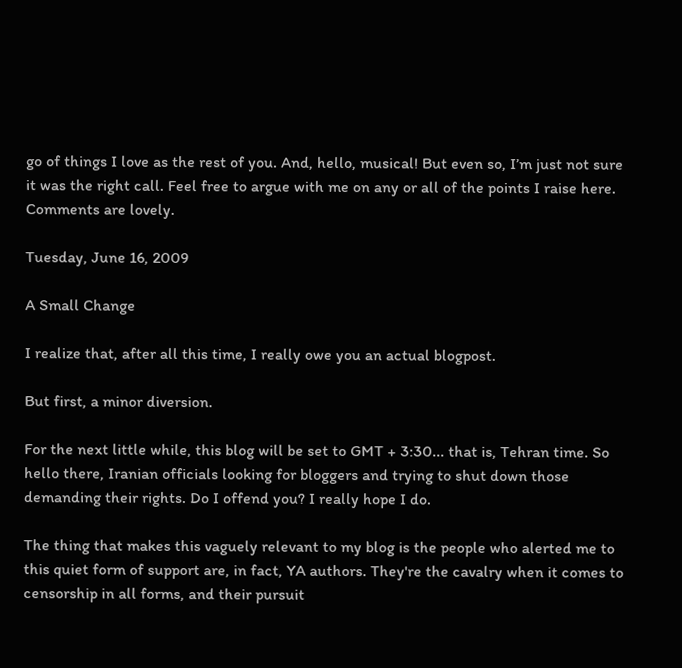go of things I love as the rest of you. And, hello, musical! But even so, I’m just not sure it was the right call. Feel free to argue with me on any or all of the points I raise here. Comments are lovely.

Tuesday, June 16, 2009

A Small Change

I realize that, after all this time, I really owe you an actual blogpost.

But first, a minor diversion.

For the next little while, this blog will be set to GMT + 3:30... that is, Tehran time. So hello there, Iranian officials looking for bloggers and trying to shut down those demanding their rights. Do I offend you? I really hope I do.

The thing that makes this vaguely relevant to my blog is the people who alerted me to this quiet form of support are, in fact, YA authors. They're the cavalry when it comes to censorship in all forms, and their pursuit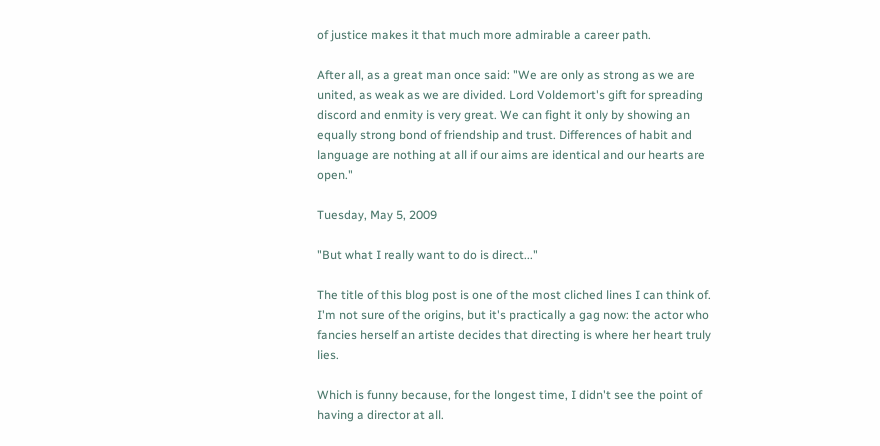of justice makes it that much more admirable a career path.

After all, as a great man once said: "We are only as strong as we are united, as weak as we are divided. Lord Voldemort's gift for spreading discord and enmity is very great. We can fight it only by showing an equally strong bond of friendship and trust. Differences of habit and language are nothing at all if our aims are identical and our hearts are open."

Tuesday, May 5, 2009

"But what I really want to do is direct..."

The title of this blog post is one of the most cliched lines I can think of. I'm not sure of the origins, but it's practically a gag now: the actor who fancies herself an artiste decides that directing is where her heart truly lies.

Which is funny because, for the longest time, I didn't see the point of having a director at all.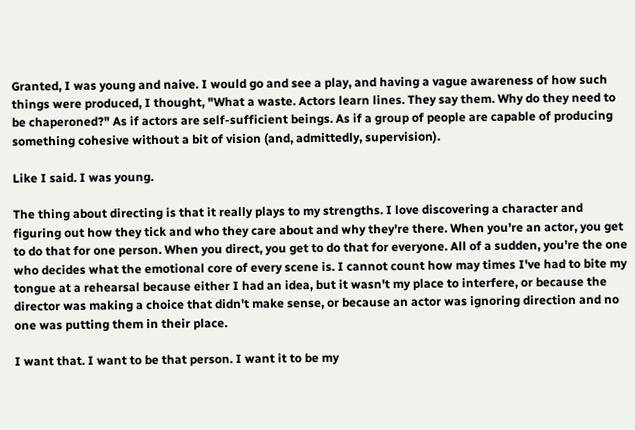Granted, I was young and naive. I would go and see a play, and having a vague awareness of how such things were produced, I thought, "What a waste. Actors learn lines. They say them. Why do they need to be chaperoned?" As if actors are self-sufficient beings. As if a group of people are capable of producing something cohesive without a bit of vision (and, admittedly, supervision).

Like I said. I was young.

The thing about directing is that it really plays to my strengths. I love discovering a character and figuring out how they tick and who they care about and why they're there. When you're an actor, you get to do that for one person. When you direct, you get to do that for everyone. All of a sudden, you're the one who decides what the emotional core of every scene is. I cannot count how may times I've had to bite my tongue at a rehearsal because either I had an idea, but it wasn't my place to interfere, or because the director was making a choice that didn't make sense, or because an actor was ignoring direction and no one was putting them in their place.

I want that. I want to be that person. I want it to be my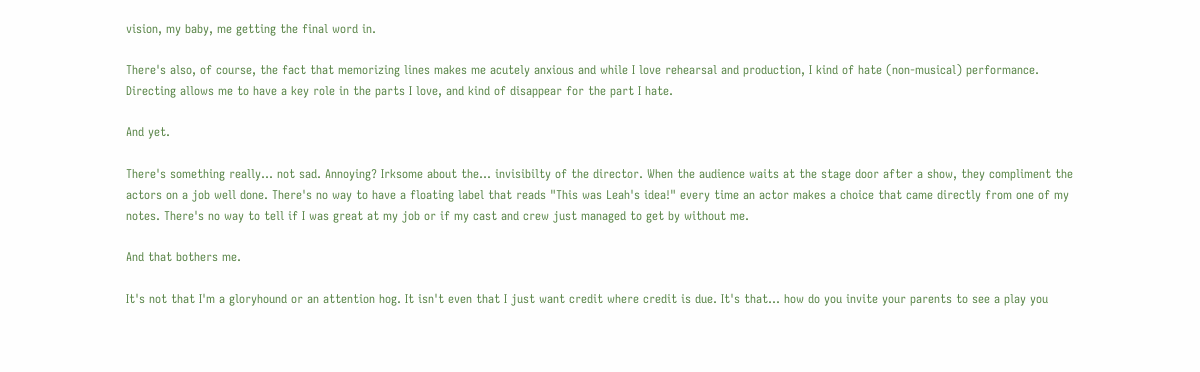vision, my baby, me getting the final word in.

There's also, of course, the fact that memorizing lines makes me acutely anxious and while I love rehearsal and production, I kind of hate (non-musical) performance. Directing allows me to have a key role in the parts I love, and kind of disappear for the part I hate.

And yet.

There's something really... not sad. Annoying? Irksome about the... invisibilty of the director. When the audience waits at the stage door after a show, they compliment the actors on a job well done. There's no way to have a floating label that reads "This was Leah's idea!" every time an actor makes a choice that came directly from one of my notes. There's no way to tell if I was great at my job or if my cast and crew just managed to get by without me.

And that bothers me.

It's not that I'm a gloryhound or an attention hog. It isn't even that I just want credit where credit is due. It's that... how do you invite your parents to see a play you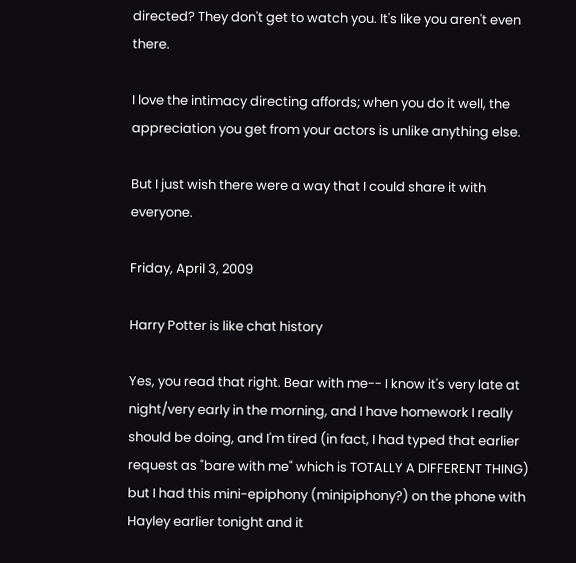directed? They don't get to watch you. It's like you aren't even there.

I love the intimacy directing affords; when you do it well, the appreciation you get from your actors is unlike anything else.

But I just wish there were a way that I could share it with everyone.

Friday, April 3, 2009

Harry Potter is like chat history

Yes, you read that right. Bear with me-- I know it's very late at night/very early in the morning, and I have homework I really should be doing, and I'm tired (in fact, I had typed that earlier request as "bare with me" which is TOTALLY A DIFFERENT THING) but I had this mini-epiphony (minipiphony?) on the phone with Hayley earlier tonight and it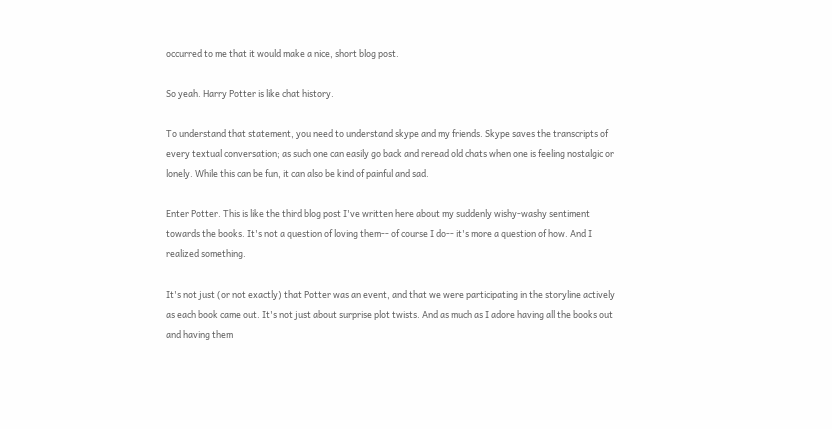occurred to me that it would make a nice, short blog post.

So yeah. Harry Potter is like chat history.

To understand that statement, you need to understand skype and my friends. Skype saves the transcripts of every textual conversation; as such one can easily go back and reread old chats when one is feeling nostalgic or lonely. While this can be fun, it can also be kind of painful and sad.

Enter Potter. This is like the third blog post I've written here about my suddenly wishy-washy sentiment towards the books. It's not a question of loving them-- of course I do-- it's more a question of how. And I realized something.

It's not just (or not exactly) that Potter was an event, and that we were participating in the storyline actively as each book came out. It's not just about surprise plot twists. And as much as I adore having all the books out and having them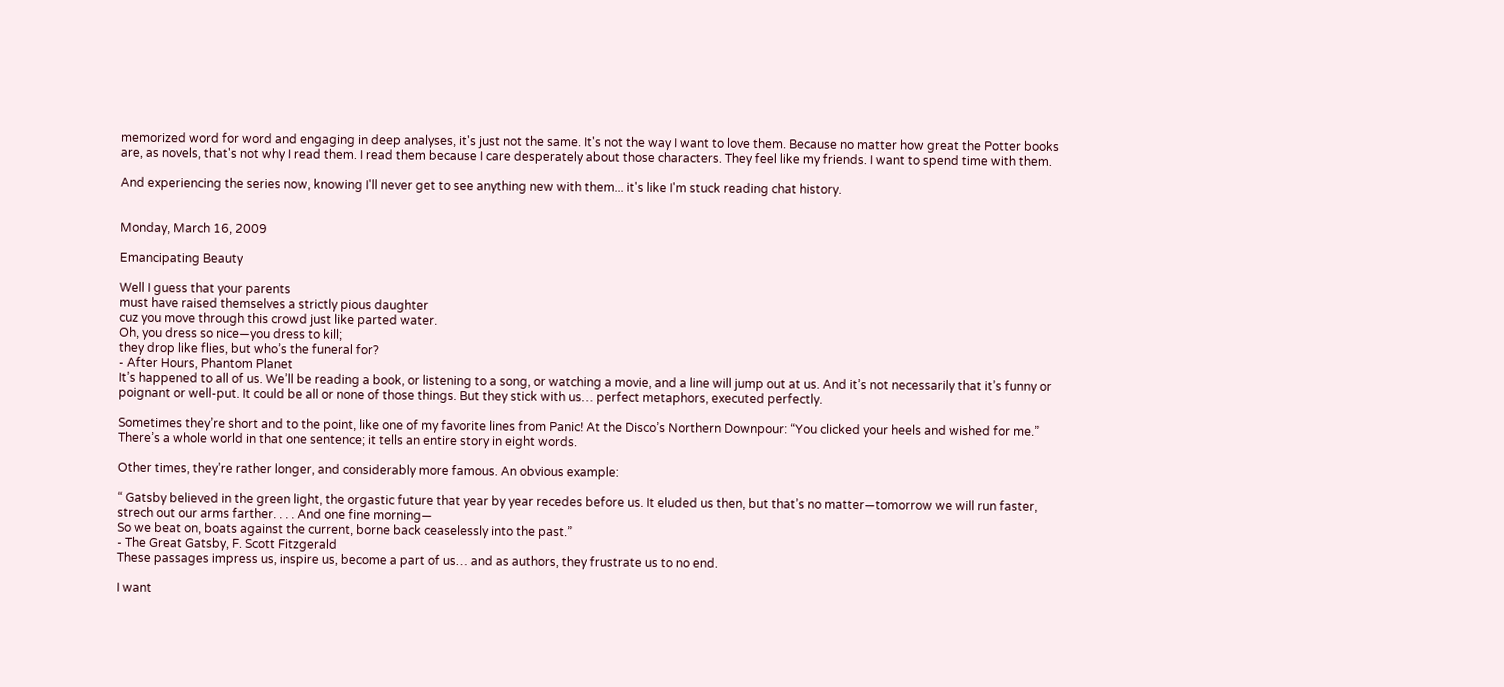memorized word for word and engaging in deep analyses, it's just not the same. It's not the way I want to love them. Because no matter how great the Potter books are, as novels, that's not why I read them. I read them because I care desperately about those characters. They feel like my friends. I want to spend time with them.

And experiencing the series now, knowing I'll never get to see anything new with them... it's like I'm stuck reading chat history.


Monday, March 16, 2009

Emancipating Beauty

Well I guess that your parents
must have raised themselves a strictly pious daughter
cuz you move through this crowd just like parted water.
Oh, you dress so nice—you dress to kill;
they drop like flies, but who’s the funeral for?
- After Hours, Phantom Planet
It’s happened to all of us. We’ll be reading a book, or listening to a song, or watching a movie, and a line will jump out at us. And it’s not necessarily that it’s funny or poignant or well-put. It could be all or none of those things. But they stick with us… perfect metaphors, executed perfectly.

Sometimes they’re short and to the point, like one of my favorite lines from Panic! At the Disco’s Northern Downpour: “You clicked your heels and wished for me.” There’s a whole world in that one sentence; it tells an entire story in eight words.

Other times, they’re rather longer, and considerably more famous. An obvious example:

“ Gatsby believed in the green light, the orgastic future that year by year recedes before us. It eluded us then, but that’s no matter—tomorrow we will run faster, strech out our arms farther. . . . And one fine morning—
So we beat on, boats against the current, borne back ceaselessly into the past.”
- The Great Gatsby, F. Scott Fitzgerald
These passages impress us, inspire us, become a part of us… and as authors, they frustrate us to no end.

I want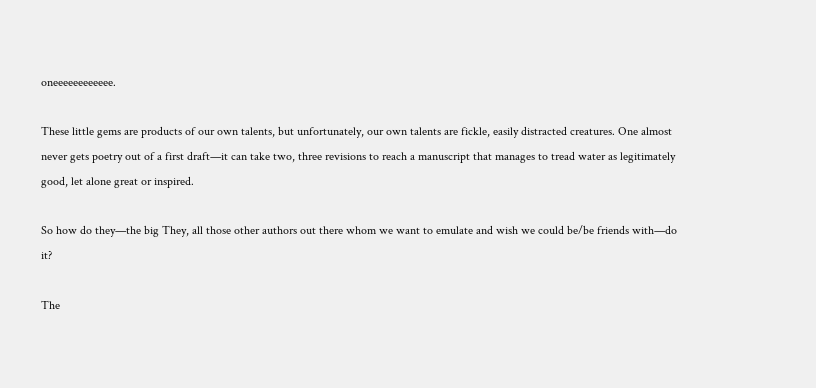oneeeeeeeeeeee.

These little gems are products of our own talents, but unfortunately, our own talents are fickle, easily distracted creatures. One almost never gets poetry out of a first draft—it can take two, three revisions to reach a manuscript that manages to tread water as legitimately good, let alone great or inspired.

So how do they—the big They, all those other authors out there whom we want to emulate and wish we could be/be friends with—do it?

The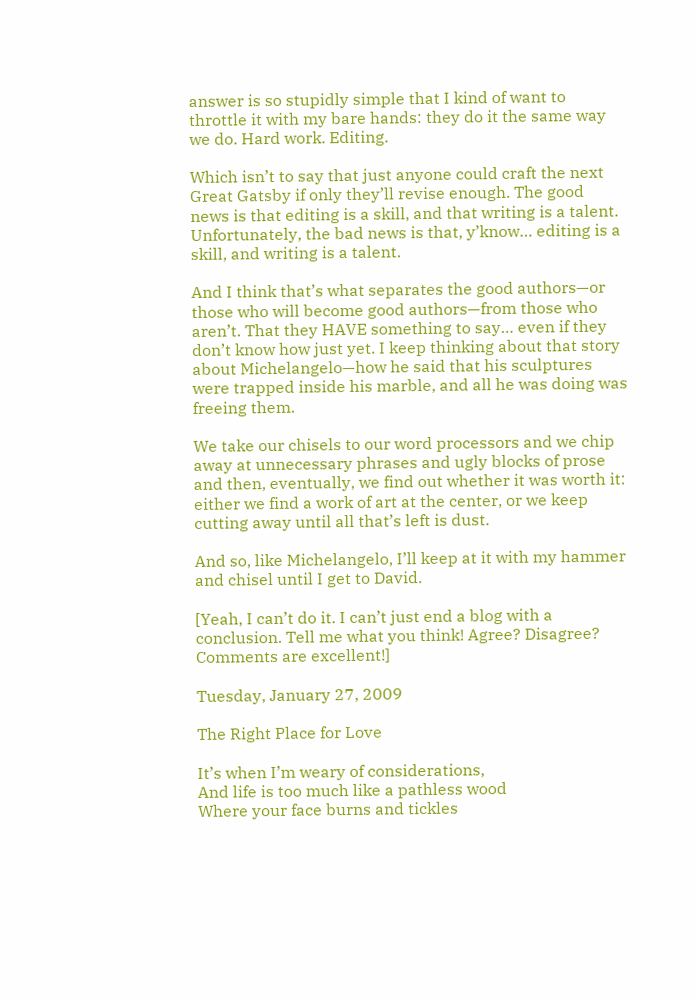answer is so stupidly simple that I kind of want to throttle it with my bare hands: they do it the same way we do. Hard work. Editing.

Which isn’t to say that just anyone could craft the next Great Gatsby if only they’ll revise enough. The good news is that editing is a skill, and that writing is a talent. Unfortunately, the bad news is that, y’know… editing is a skill, and writing is a talent.

And I think that’s what separates the good authors—or those who will become good authors—from those who aren’t. That they HAVE something to say… even if they don’t know how just yet. I keep thinking about that story about Michelangelo—how he said that his sculptures were trapped inside his marble, and all he was doing was freeing them.

We take our chisels to our word processors and we chip away at unnecessary phrases and ugly blocks of prose and then, eventually, we find out whether it was worth it: either we find a work of art at the center, or we keep cutting away until all that’s left is dust.

And so, like Michelangelo, I’ll keep at it with my hammer and chisel until I get to David.

[Yeah, I can’t do it. I can’t just end a blog with a conclusion. Tell me what you think! Agree? Disagree? Comments are excellent!]

Tuesday, January 27, 2009

The Right Place for Love

It’s when I’m weary of considerations,
And life is too much like a pathless wood
Where your face burns and tickles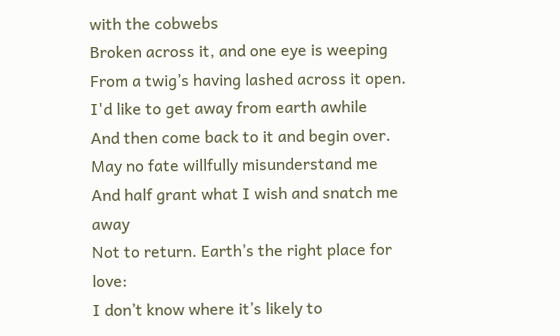with the cobwebs
Broken across it, and one eye is weeping
From a twig’s having lashed across it open.
I'd like to get away from earth awhile
And then come back to it and begin over.
May no fate willfully misunderstand me
And half grant what I wish and snatch me away
Not to return. Earth’s the right place for love:
I don’t know where it’s likely to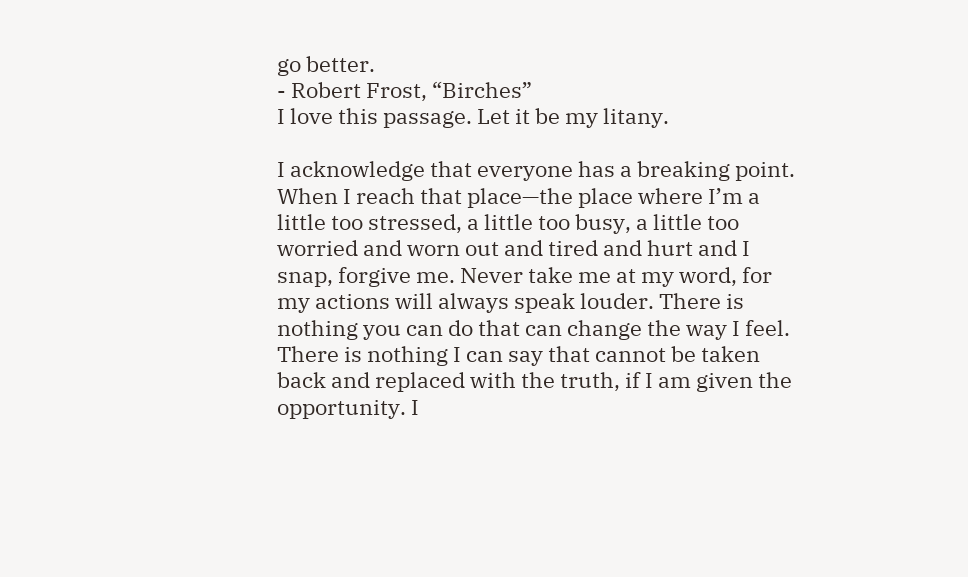go better.
- Robert Frost, “Birches”
I love this passage. Let it be my litany.

I acknowledge that everyone has a breaking point. When I reach that place—the place where I’m a little too stressed, a little too busy, a little too worried and worn out and tired and hurt and I snap, forgive me. Never take me at my word, for my actions will always speak louder. There is nothing you can do that can change the way I feel. There is nothing I can say that cannot be taken back and replaced with the truth, if I am given the opportunity. I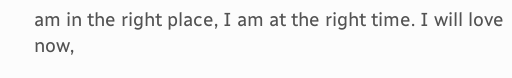am in the right place, I am at the right time. I will love now,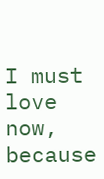I must love now, because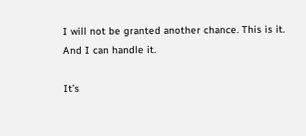I will not be granted another chance. This is it. And I can handle it.

It’s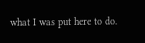what I was put here to do.